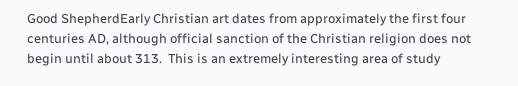Good ShepherdEarly Christian art dates from approximately the first four centuries AD, although official sanction of the Christian religion does not begin until about 313.  This is an extremely interesting area of study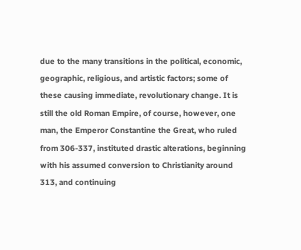due to the many transitions in the political, economic, geographic, religious, and artistic factors; some of these causing immediate, revolutionary change. It is still the old Roman Empire, of course, however, one man, the Emperor Constantine the Great, who ruled from 306-337, instituted drastic alterations, beginning with his assumed conversion to Christianity around 313, and continuing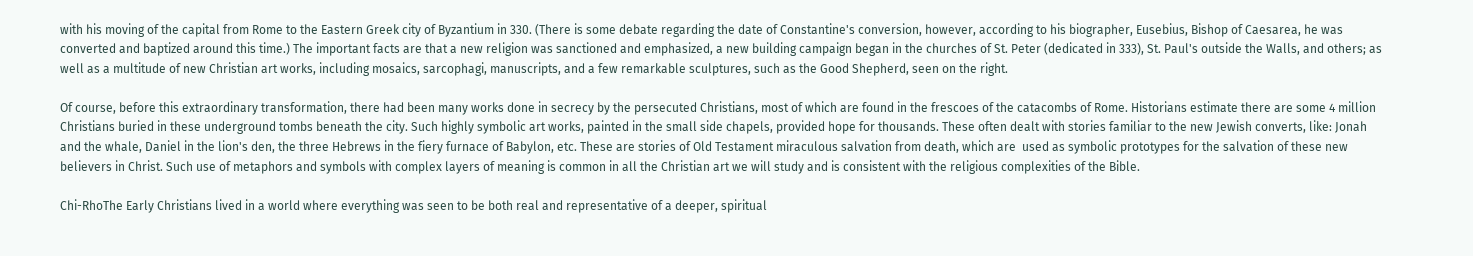with his moving of the capital from Rome to the Eastern Greek city of Byzantium in 330. (There is some debate regarding the date of Constantine's conversion, however, according to his biographer, Eusebius, Bishop of Caesarea, he was converted and baptized around this time.) The important facts are that a new religion was sanctioned and emphasized, a new building campaign began in the churches of St. Peter (dedicated in 333), St. Paul's outside the Walls, and others; as well as a multitude of new Christian art works, including mosaics, sarcophagi, manuscripts, and a few remarkable sculptures, such as the Good Shepherd, seen on the right.

Of course, before this extraordinary transformation, there had been many works done in secrecy by the persecuted Christians, most of which are found in the frescoes of the catacombs of Rome. Historians estimate there are some 4 million Christians buried in these underground tombs beneath the city. Such highly symbolic art works, painted in the small side chapels, provided hope for thousands. These often dealt with stories familiar to the new Jewish converts, like: Jonah and the whale, Daniel in the lion's den, the three Hebrews in the fiery furnace of Babylon, etc. These are stories of Old Testament miraculous salvation from death, which are  used as symbolic prototypes for the salvation of these new believers in Christ. Such use of metaphors and symbols with complex layers of meaning is common in all the Christian art we will study and is consistent with the religious complexities of the Bible.

Chi-RhoThe Early Christians lived in a world where everything was seen to be both real and representative of a deeper, spiritual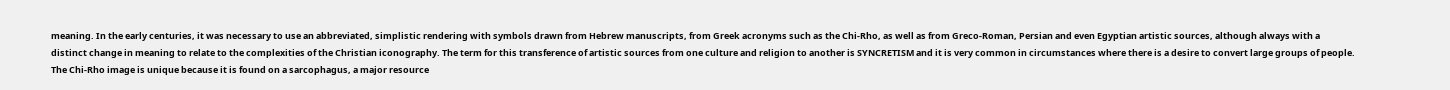meaning. In the early centuries, it was necessary to use an abbreviated, simplistic rendering with symbols drawn from Hebrew manuscripts, from Greek acronyms such as the Chi-Rho, as well as from Greco-Roman, Persian and even Egyptian artistic sources, although always with a distinct change in meaning to relate to the complexities of the Christian iconography. The term for this transference of artistic sources from one culture and religion to another is SYNCRETISM and it is very common in circumstances where there is a desire to convert large groups of people. The Chi-Rho image is unique because it is found on a sarcophagus, a major resource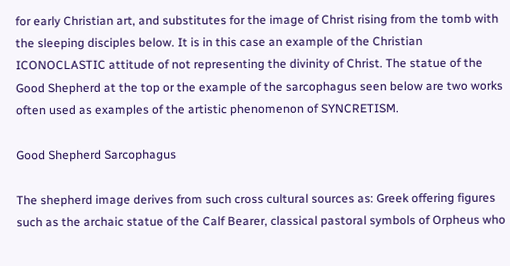for early Christian art, and substitutes for the image of Christ rising from the tomb with the sleeping disciples below. It is in this case an example of the Christian ICONOCLASTIC attitude of not representing the divinity of Christ. The statue of the Good Shepherd at the top or the example of the sarcophagus seen below are two works often used as examples of the artistic phenomenon of SYNCRETISM.

Good Shepherd Sarcophagus

The shepherd image derives from such cross cultural sources as: Greek offering figures such as the archaic statue of the Calf Bearer, classical pastoral symbols of Orpheus who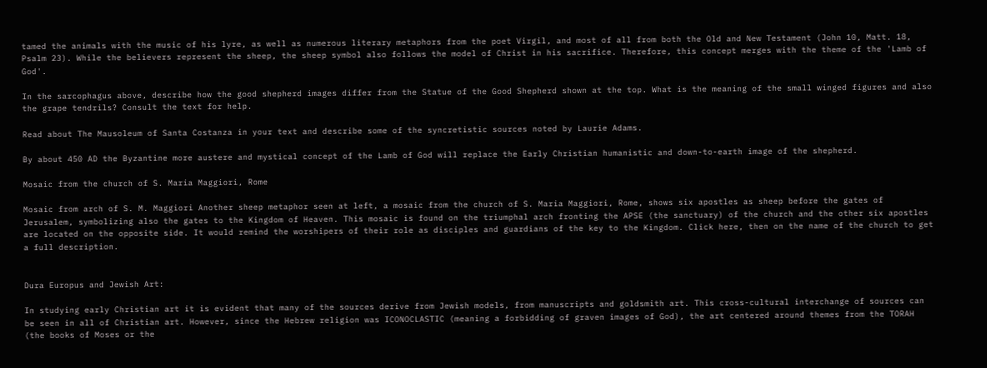tamed the animals with the music of his lyre, as well as numerous literary metaphors from the poet Virgil, and most of all from both the Old and New Testament (John 10, Matt. 18, Psalm 23). While the believers represent the sheep, the sheep symbol also follows the model of Christ in his sacrifice. Therefore, this concept merges with the theme of the 'Lamb of God'.

In the sarcophagus above, describe how the good shepherd images differ from the Statue of the Good Shepherd shown at the top. What is the meaning of the small winged figures and also the grape tendrils? Consult the text for help.

Read about The Mausoleum of Santa Costanza in your text and describe some of the syncretistic sources noted by Laurie Adams.

By about 450 AD the Byzantine more austere and mystical concept of the Lamb of God will replace the Early Christian humanistic and down-to-earth image of the shepherd.

Mosaic from the church of S. Maria Maggiori, Rome

Mosaic from arch of S. M. Maggiori Another sheep metaphor seen at left, a mosaic from the church of S. Maria Maggiori, Rome, shows six apostles as sheep before the gates of Jerusalem, symbolizing also the gates to the Kingdom of Heaven. This mosaic is found on the triumphal arch fronting the APSE (the sanctuary) of the church and the other six apostles are located on the opposite side. It would remind the worshipers of their role as disciples and guardians of the key to the Kingdom. Click here, then on the name of the church to get a full description.


Dura Europus and Jewish Art:

In studying early Christian art it is evident that many of the sources derive from Jewish models, from manuscripts and goldsmith art. This cross-cultural interchange of sources can be seen in all of Christian art. However, since the Hebrew religion was ICONOCLASTIC (meaning a forbidding of graven images of God), the art centered around themes from the TORAH (the books of Moses or the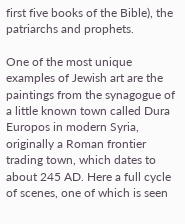first five books of the Bible), the patriarchs and prophets.

One of the most unique examples of Jewish art are the paintings from the synagogue of a little known town called Dura Europos in modern Syria,  originally a Roman frontier trading town, which dates to  about 245 AD. Here a full cycle of scenes, one of which is seen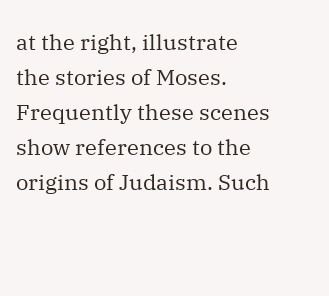at the right, illustrate the stories of Moses. Frequently these scenes show references to the origins of Judaism. Such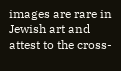images are rare in Jewish art and attest to the cross-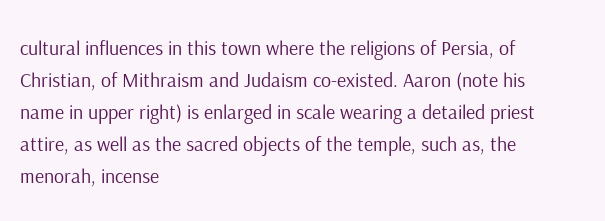cultural influences in this town where the religions of Persia, of Christian, of Mithraism and Judaism co-existed. Aaron (note his name in upper right) is enlarged in scale wearing a detailed priest attire, as well as the sacred objects of the temple, such as, the menorah, incense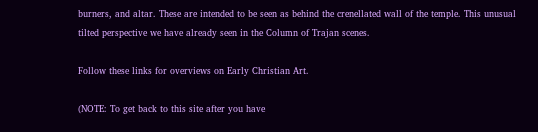burners, and altar. These are intended to be seen as behind the crenellated wall of the temple. This unusual tilted perspective we have already seen in the Column of Trajan scenes.

Follow these links for overviews on Early Christian Art.

(NOTE: To get back to this site after you have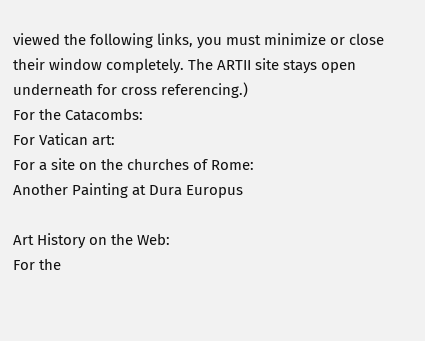viewed the following links, you must minimize or close their window completely. The ARTII site stays open underneath for cross referencing.)
For the Catacombs:
For Vatican art:
For a site on the churches of Rome:
Another Painting at Dura Europus

Art History on the Web:
For the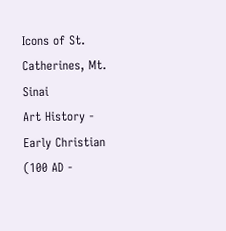Icons of St. Catherines, Mt. Sinai
Art History - Early Christian (100 AD -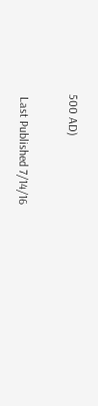500 AD)


 Last Published 7/14/16